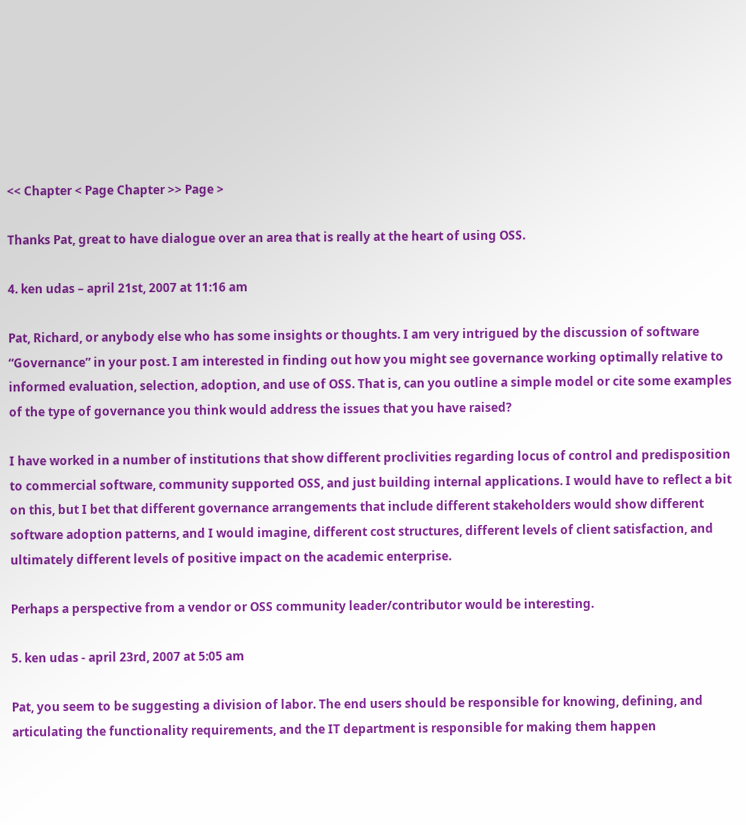<< Chapter < Page Chapter >> Page >

Thanks Pat, great to have dialogue over an area that is really at the heart of using OSS.

4. ken udas – april 21st, 2007 at 11:16 am

Pat, Richard, or anybody else who has some insights or thoughts. I am very intrigued by the discussion of software “Governance” in your post. I am interested in finding out how you might see governance working optimally relative to informed evaluation, selection, adoption, and use of OSS. That is, can you outline a simple model or cite some examples of the type of governance you think would address the issues that you have raised?

I have worked in a number of institutions that show different proclivities regarding locus of control and predisposition to commercial software, community supported OSS, and just building internal applications. I would have to reflect a bit on this, but I bet that different governance arrangements that include different stakeholders would show different software adoption patterns, and I would imagine, different cost structures, different levels of client satisfaction, and ultimately different levels of positive impact on the academic enterprise.

Perhaps a perspective from a vendor or OSS community leader/contributor would be interesting.

5. ken udas - april 23rd, 2007 at 5:05 am

Pat, you seem to be suggesting a division of labor. The end users should be responsible for knowing, defining, and articulating the functionality requirements, and the IT department is responsible for making them happen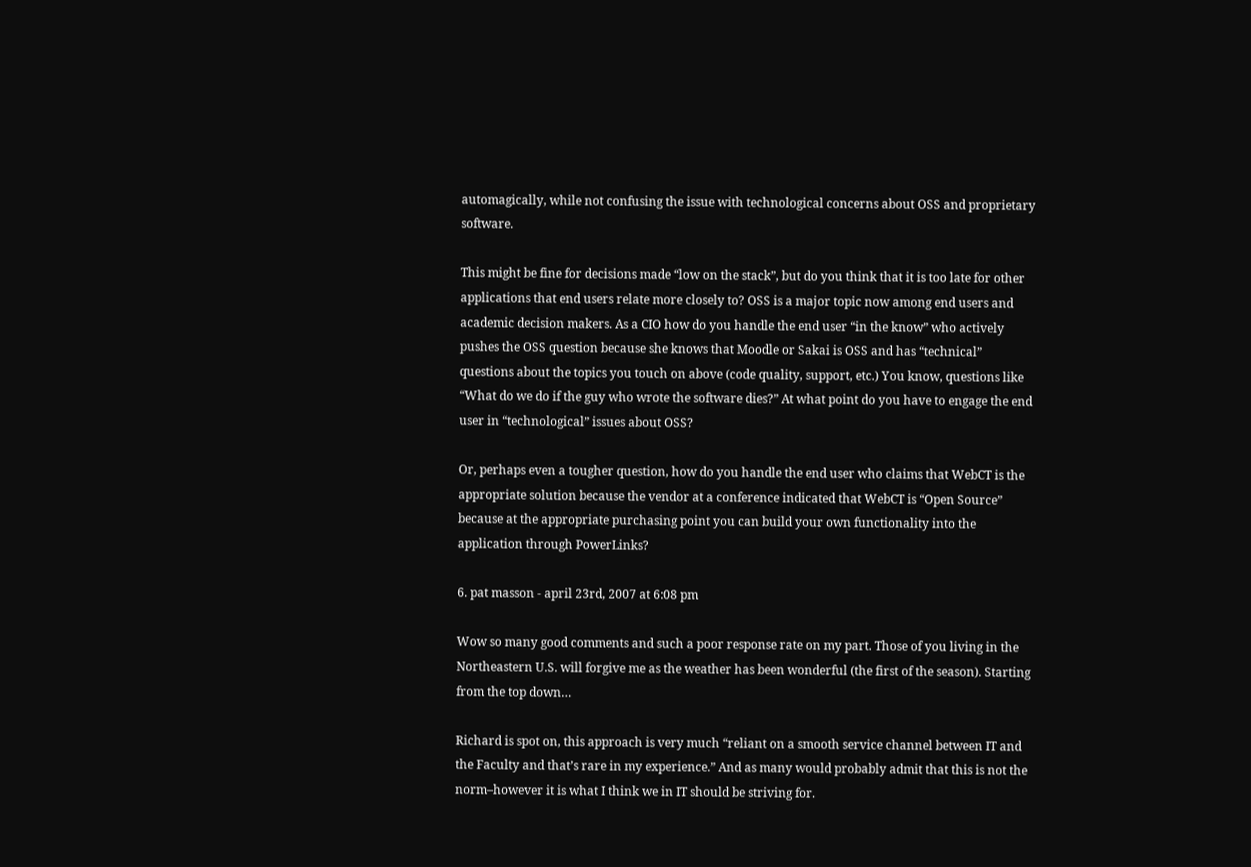automagically, while not confusing the issue with technological concerns about OSS and proprietary software.

This might be fine for decisions made “low on the stack”, but do you think that it is too late for other applications that end users relate more closely to? OSS is a major topic now among end users and academic decision makers. As a CIO how do you handle the end user “in the know” who actively pushes the OSS question because she knows that Moodle or Sakai is OSS and has “technical” questions about the topics you touch on above (code quality, support, etc.) You know, questions like “What do we do if the guy who wrote the software dies?” At what point do you have to engage the end user in “technological” issues about OSS?

Or, perhaps even a tougher question, how do you handle the end user who claims that WebCT is the appropriate solution because the vendor at a conference indicated that WebCT is “Open Source” because at the appropriate purchasing point you can build your own functionality into the application through PowerLinks?

6. pat masson - april 23rd, 2007 at 6:08 pm

Wow so many good comments and such a poor response rate on my part. Those of you living in the Northeastern U.S. will forgive me as the weather has been wonderful (the first of the season). Starting from the top down…

Richard is spot on, this approach is very much “reliant on a smooth service channel between IT and the Faculty and that’s rare in my experience.” And as many would probably admit that this is not the norm–however it is what I think we in IT should be striving for.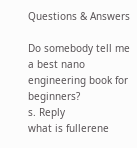Questions & Answers

Do somebody tell me a best nano engineering book for beginners?
s. Reply
what is fullerene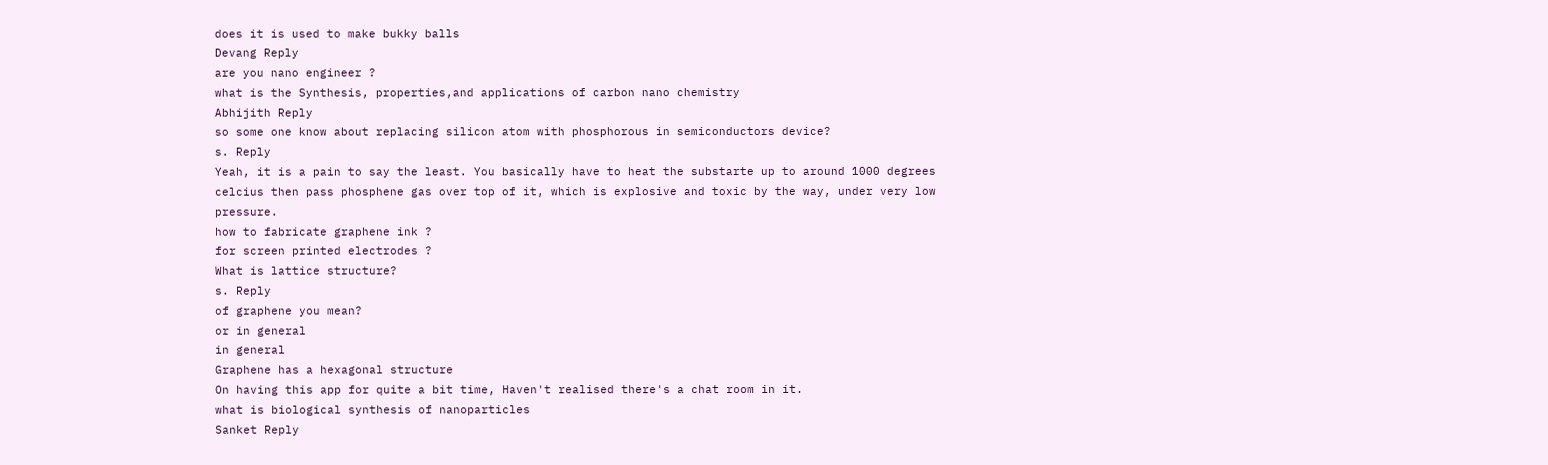does it is used to make bukky balls
Devang Reply
are you nano engineer ?
what is the Synthesis, properties,and applications of carbon nano chemistry
Abhijith Reply
so some one know about replacing silicon atom with phosphorous in semiconductors device?
s. Reply
Yeah, it is a pain to say the least. You basically have to heat the substarte up to around 1000 degrees celcius then pass phosphene gas over top of it, which is explosive and toxic by the way, under very low pressure.
how to fabricate graphene ink ?
for screen printed electrodes ?
What is lattice structure?
s. Reply
of graphene you mean?
or in general
in general
Graphene has a hexagonal structure
On having this app for quite a bit time, Haven't realised there's a chat room in it.
what is biological synthesis of nanoparticles
Sanket Reply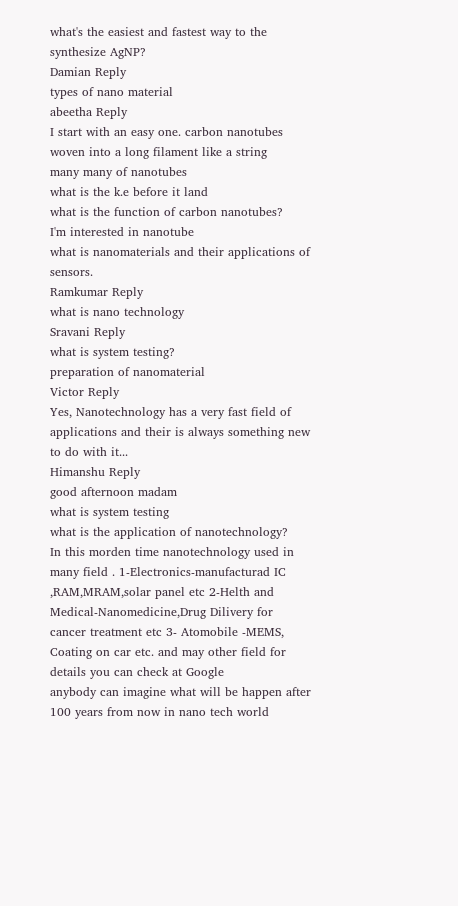what's the easiest and fastest way to the synthesize AgNP?
Damian Reply
types of nano material
abeetha Reply
I start with an easy one. carbon nanotubes woven into a long filament like a string
many many of nanotubes
what is the k.e before it land
what is the function of carbon nanotubes?
I'm interested in nanotube
what is nanomaterials and their applications of sensors.
Ramkumar Reply
what is nano technology
Sravani Reply
what is system testing?
preparation of nanomaterial
Victor Reply
Yes, Nanotechnology has a very fast field of applications and their is always something new to do with it...
Himanshu Reply
good afternoon madam
what is system testing
what is the application of nanotechnology?
In this morden time nanotechnology used in many field . 1-Electronics-manufacturad IC ,RAM,MRAM,solar panel etc 2-Helth and Medical-Nanomedicine,Drug Dilivery for cancer treatment etc 3- Atomobile -MEMS, Coating on car etc. and may other field for details you can check at Google
anybody can imagine what will be happen after 100 years from now in nano tech world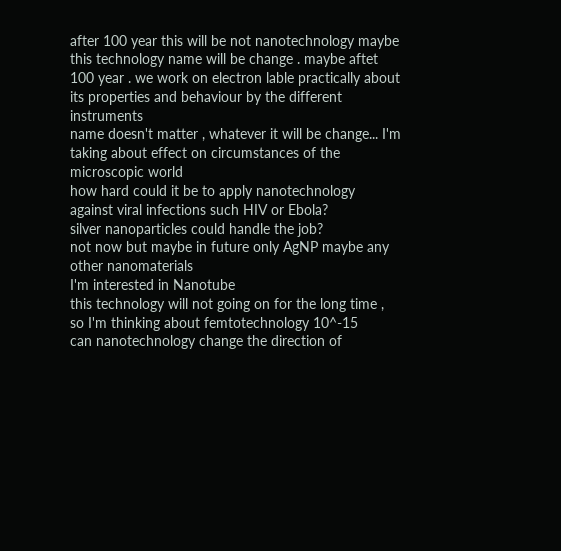after 100 year this will be not nanotechnology maybe this technology name will be change . maybe aftet 100 year . we work on electron lable practically about its properties and behaviour by the different instruments
name doesn't matter , whatever it will be change... I'm taking about effect on circumstances of the microscopic world
how hard could it be to apply nanotechnology against viral infections such HIV or Ebola?
silver nanoparticles could handle the job?
not now but maybe in future only AgNP maybe any other nanomaterials
I'm interested in Nanotube
this technology will not going on for the long time , so I'm thinking about femtotechnology 10^-15
can nanotechnology change the direction of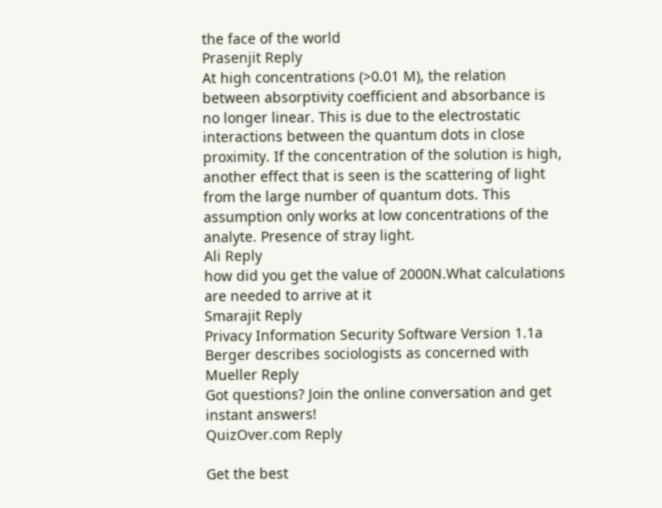the face of the world
Prasenjit Reply
At high concentrations (>0.01 M), the relation between absorptivity coefficient and absorbance is no longer linear. This is due to the electrostatic interactions between the quantum dots in close proximity. If the concentration of the solution is high, another effect that is seen is the scattering of light from the large number of quantum dots. This assumption only works at low concentrations of the analyte. Presence of stray light.
Ali Reply
how did you get the value of 2000N.What calculations are needed to arrive at it
Smarajit Reply
Privacy Information Security Software Version 1.1a
Berger describes sociologists as concerned with
Mueller Reply
Got questions? Join the online conversation and get instant answers!
QuizOver.com Reply

Get the best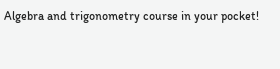Algebra and trigonometry course in your pocket!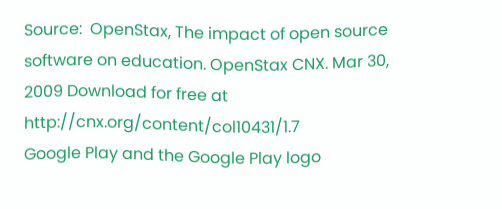Source:  OpenStax, The impact of open source software on education. OpenStax CNX. Mar 30, 2009 Download for free at http://cnx.org/content/col10431/1.7
Google Play and the Google Play logo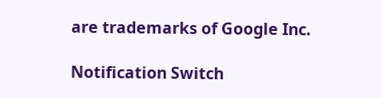are trademarks of Google Inc.

Notification Switch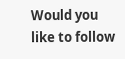Would you like to follow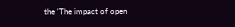the 'The impact of open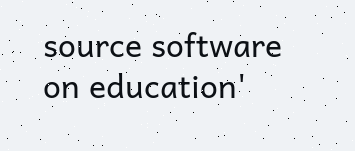source software on education'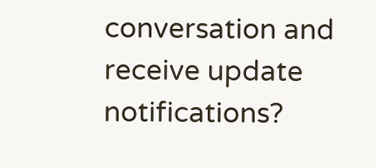conversation and receive update notifications?